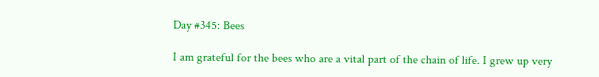Day #345: Bees

I am grateful for the bees who are a vital part of the chain of life. I grew up very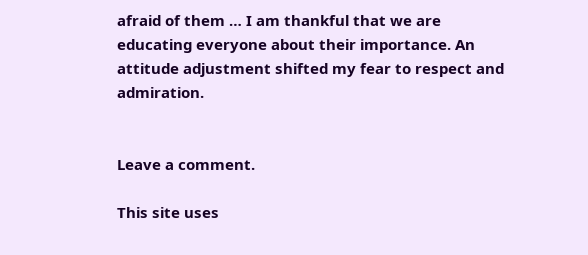afraid of them … I am thankful that we are educating everyone about their importance. An attitude adjustment shifted my fear to respect and admiration.


Leave a comment.

This site uses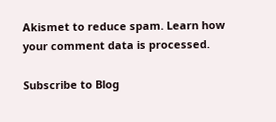Akismet to reduce spam. Learn how your comment data is processed.

Subscribe to Blog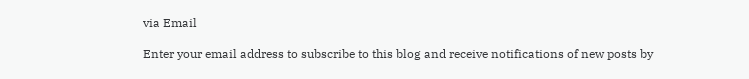via Email

Enter your email address to subscribe to this blog and receive notifications of new posts by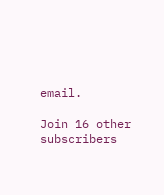email.

Join 16 other subscribers